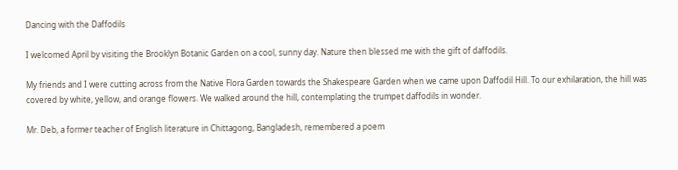Dancing with the Daffodils

I welcomed April by visiting the Brooklyn Botanic Garden on a cool, sunny day. Nature then blessed me with the gift of daffodils.

My friends and I were cutting across from the Native Flora Garden towards the Shakespeare Garden when we came upon Daffodil Hill. To our exhilaration, the hill was covered by white, yellow, and orange flowers. We walked around the hill, contemplating the trumpet daffodils in wonder.

Mr. Deb, a former teacher of English literature in Chittagong, Bangladesh, remembered a poem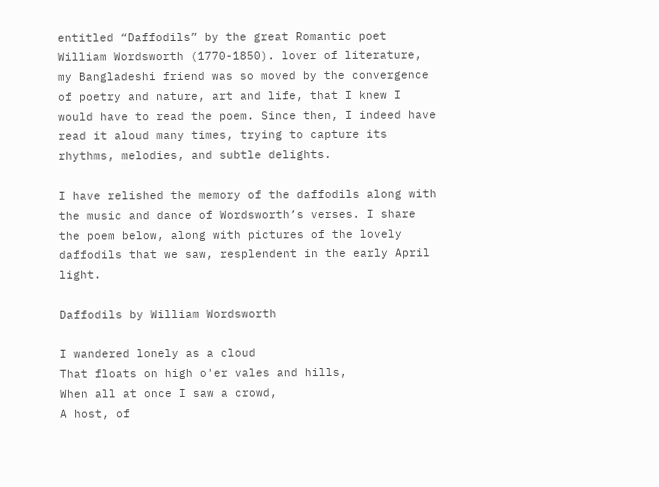entitled “Daffodils” by the great Romantic poet William Wordsworth (1770-1850). lover of literature, my Bangladeshi friend was so moved by the convergence of poetry and nature, art and life, that I knew I would have to read the poem. Since then, I indeed have read it aloud many times, trying to capture its rhythms, melodies, and subtle delights.

I have relished the memory of the daffodils along with the music and dance of Wordsworth’s verses. I share the poem below, along with pictures of the lovely daffodils that we saw, resplendent in the early April light.

Daffodils by William Wordsworth

I wandered lonely as a cloud
That floats on high o'er vales and hills,
When all at once I saw a crowd,
A host, of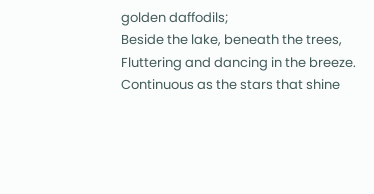golden daffodils;
Beside the lake, beneath the trees,
Fluttering and dancing in the breeze.
Continuous as the stars that shine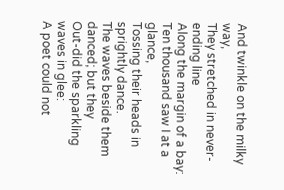And twinkle on the milky way,
They stretched in never-ending line
Along the margin of a bay:
Ten thousand saw I at a glance,
Tossing their heads in sprightly dance.
The waves beside them danced; but they
Out-did the sparkling waves in glee:
A poet could not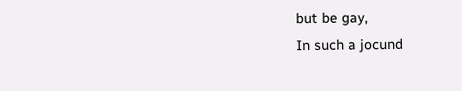but be gay,
In such a jocund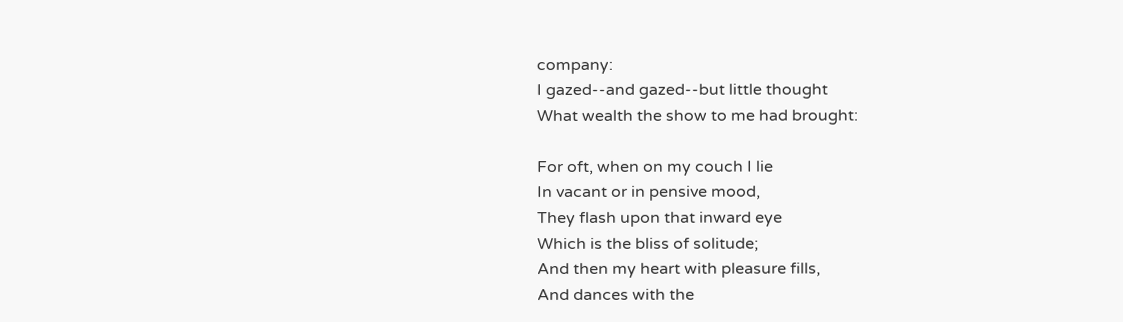company:
I gazed--and gazed--but little thought
What wealth the show to me had brought:

For oft, when on my couch I lie
In vacant or in pensive mood,
They flash upon that inward eye
Which is the bliss of solitude;
And then my heart with pleasure fills,
And dances with the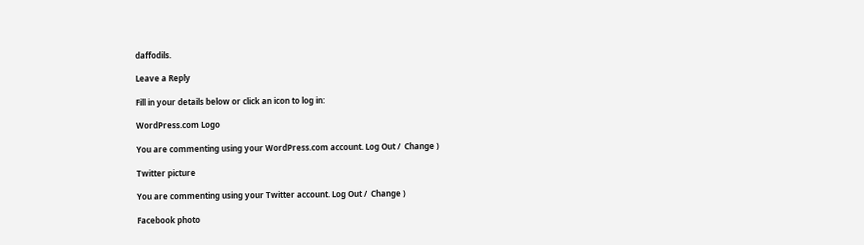daffodils.

Leave a Reply

Fill in your details below or click an icon to log in:

WordPress.com Logo

You are commenting using your WordPress.com account. Log Out /  Change )

Twitter picture

You are commenting using your Twitter account. Log Out /  Change )

Facebook photo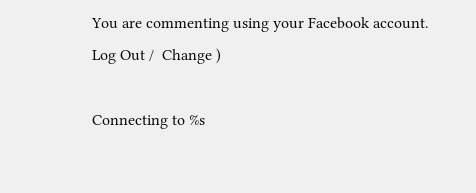You are commenting using your Facebook account. Log Out /  Change )

Connecting to %s